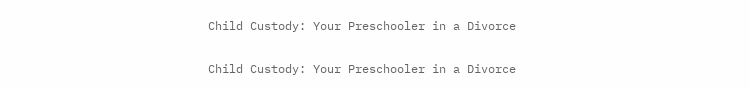Child Custody: Your Preschooler in a Divorce

Child Custody: Your Preschooler in a Divorce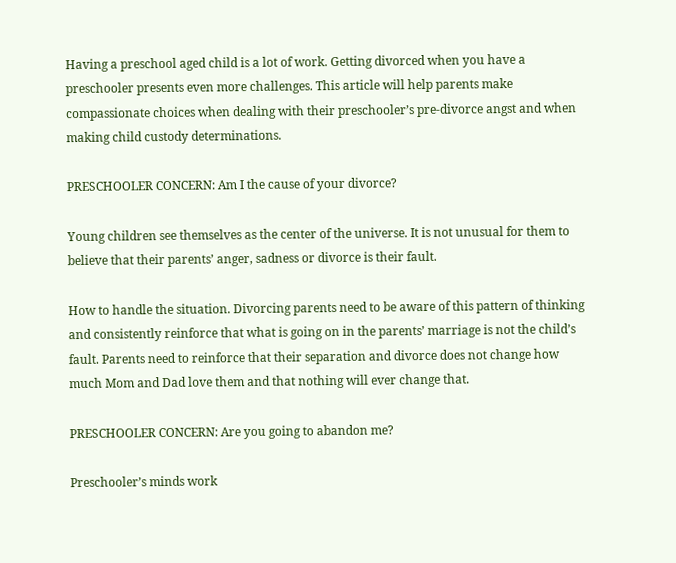Having a preschool aged child is a lot of work. Getting divorced when you have a preschooler presents even more challenges. This article will help parents make compassionate choices when dealing with their preschooler’s pre-divorce angst and when making child custody determinations.

PRESCHOOLER CONCERN: Am I the cause of your divorce?

Young children see themselves as the center of the universe. It is not unusual for them to believe that their parents’ anger, sadness or divorce is their fault.

How to handle the situation. Divorcing parents need to be aware of this pattern of thinking and consistently reinforce that what is going on in the parents’ marriage is not the child’s fault. Parents need to reinforce that their separation and divorce does not change how much Mom and Dad love them and that nothing will ever change that.

PRESCHOOLER CONCERN: Are you going to abandon me?

Preschooler’s minds work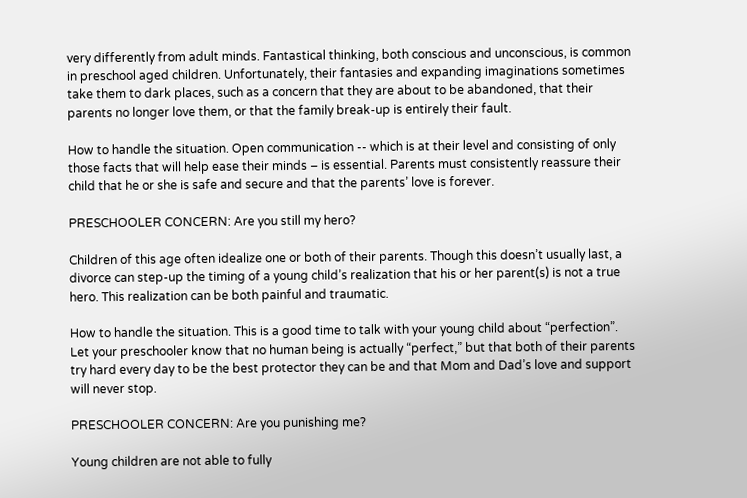very differently from adult minds. Fantastical thinking, both conscious and unconscious, is common in preschool aged children. Unfortunately, their fantasies and expanding imaginations sometimes take them to dark places, such as a concern that they are about to be abandoned, that their parents no longer love them, or that the family break-up is entirely their fault.

How to handle the situation. Open communication -- which is at their level and consisting of only those facts that will help ease their minds – is essential. Parents must consistently reassure their child that he or she is safe and secure and that the parents’ love is forever.

PRESCHOOLER CONCERN: Are you still my hero?

Children of this age often idealize one or both of their parents. Though this doesn’t usually last, a divorce can step-up the timing of a young child’s realization that his or her parent(s) is not a true hero. This realization can be both painful and traumatic.

How to handle the situation. This is a good time to talk with your young child about “perfection”. Let your preschooler know that no human being is actually “perfect,” but that both of their parents try hard every day to be the best protector they can be and that Mom and Dad’s love and support will never stop.

PRESCHOOLER CONCERN: Are you punishing me?

Young children are not able to fully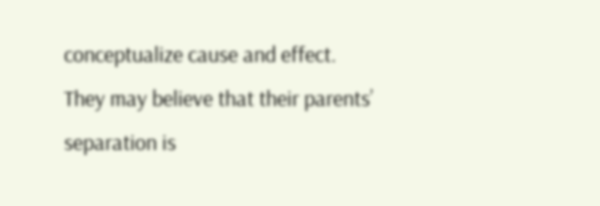conceptualize cause and effect. They may believe that their parents’ separation is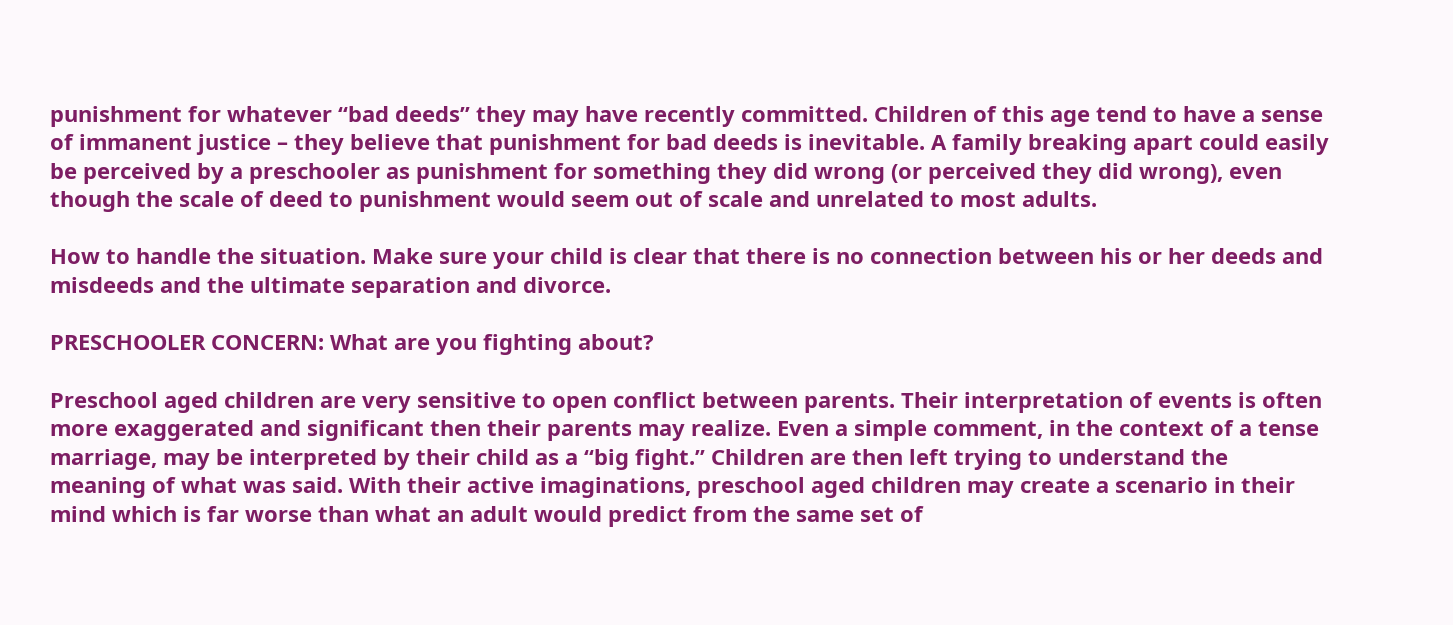punishment for whatever “bad deeds” they may have recently committed. Children of this age tend to have a sense of immanent justice – they believe that punishment for bad deeds is inevitable. A family breaking apart could easily be perceived by a preschooler as punishment for something they did wrong (or perceived they did wrong), even though the scale of deed to punishment would seem out of scale and unrelated to most adults.

How to handle the situation. Make sure your child is clear that there is no connection between his or her deeds and misdeeds and the ultimate separation and divorce.

PRESCHOOLER CONCERN: What are you fighting about?

Preschool aged children are very sensitive to open conflict between parents. Their interpretation of events is often more exaggerated and significant then their parents may realize. Even a simple comment, in the context of a tense marriage, may be interpreted by their child as a “big fight.” Children are then left trying to understand the meaning of what was said. With their active imaginations, preschool aged children may create a scenario in their mind which is far worse than what an adult would predict from the same set of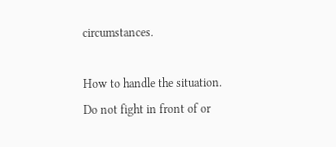circumstances.

How to handle the situation. Do not fight in front of or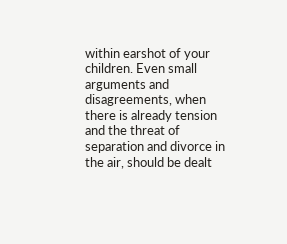within earshot of your children. Even small arguments and disagreements, when there is already tension and the threat of separation and divorce in the air, should be dealt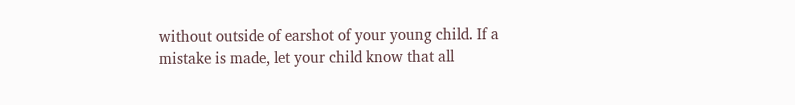without outside of earshot of your young child. If a mistake is made, let your child know that all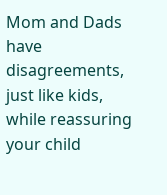Mom and Dads have disagreements, just like kids, while reassuring your child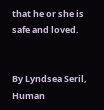that he or she is safe and loved.


By Lyndsea Seril, Human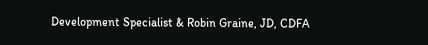Development Specialist & Robin Graine, JD, CDFA